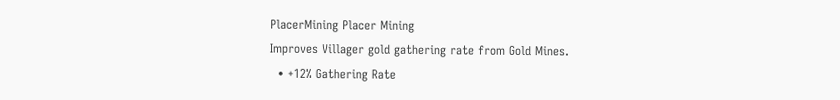PlacerMining Placer Mining
Improves Villager gold gathering rate from Gold Mines.
  • +12% Gathering Rate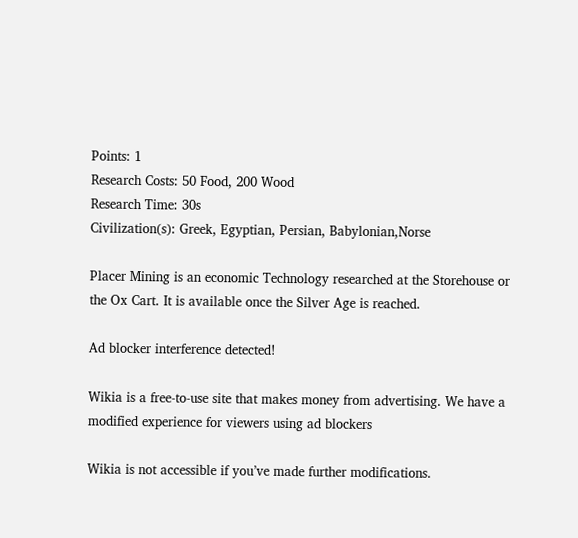Points: 1
Research Costs: 50 Food, 200 Wood
Research Time: 30s
Civilization(s): Greek, Egyptian, Persian, Babylonian,Norse

Placer Mining is an economic Technology researched at the Storehouse or the Ox Cart. It is available once the Silver Age is reached.

Ad blocker interference detected!

Wikia is a free-to-use site that makes money from advertising. We have a modified experience for viewers using ad blockers

Wikia is not accessible if you’ve made further modifications.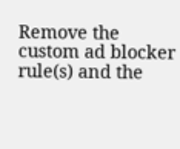Remove the custom ad blocker rule(s) and the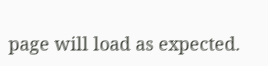page will load as expected.